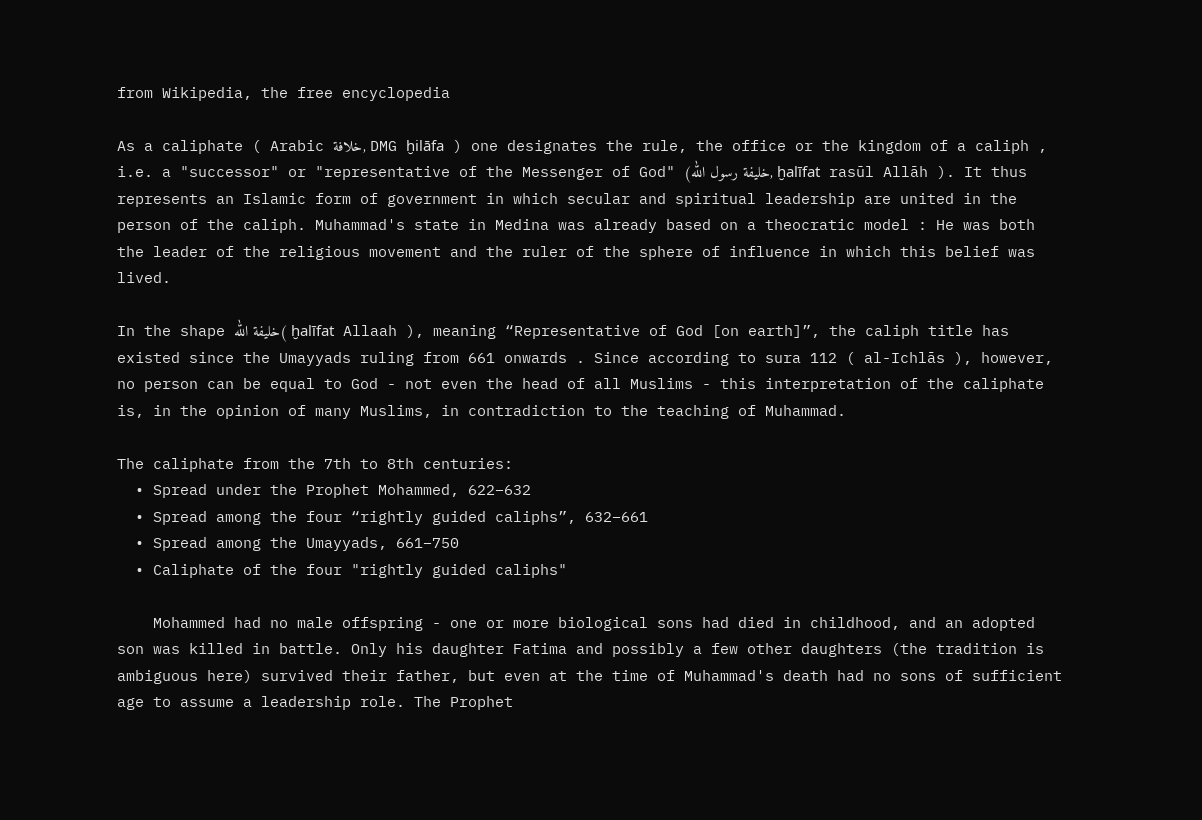from Wikipedia, the free encyclopedia

As a caliphate ( Arabic خلافة, DMG ḫilāfa ) one designates the rule, the office or the kingdom of a caliph , i.e. a "successor" or "representative of the Messenger of God" (خليفة رسول الله, ḫalīfat rasūl Allāh ). It thus represents an Islamic form of government in which secular and spiritual leadership are united in the person of the caliph. Muhammad's state in Medina was already based on a theocratic model : He was both the leader of the religious movement and the ruler of the sphere of influence in which this belief was lived.

In the shape خليفة الله( ḫalīfat Allaah ), meaning “Representative of God [on earth]”, the caliph title has existed since the Umayyads ruling from 661 onwards . Since according to sura 112 ( al-Ichlās ), however, no person can be equal to God - not even the head of all Muslims - this interpretation of the caliphate is, in the opinion of many Muslims, in contradiction to the teaching of Muhammad.

The caliphate from the 7th to 8th centuries:
  • Spread under the Prophet Mohammed, 622–632
  • Spread among the four “rightly guided caliphs”, 632–661
  • Spread among the Umayyads, 661–750
  • Caliphate of the four "rightly guided caliphs"

    Mohammed had no male offspring - one or more biological sons had died in childhood, and an adopted son was killed in battle. Only his daughter Fatima and possibly a few other daughters (the tradition is ambiguous here) survived their father, but even at the time of Muhammad's death had no sons of sufficient age to assume a leadership role. The Prophet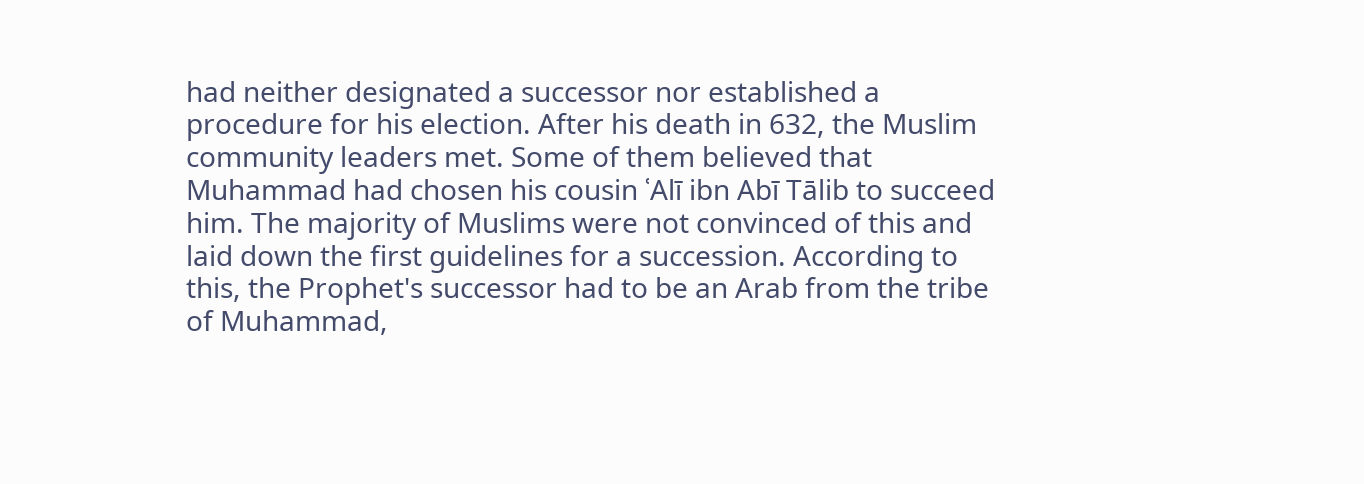had neither designated a successor nor established a procedure for his election. After his death in 632, the Muslim community leaders met. Some of them believed that Muhammad had chosen his cousin ʿAlī ibn Abī Tālib to succeed him. The majority of Muslims were not convinced of this and laid down the first guidelines for a succession. According to this, the Prophet's successor had to be an Arab from the tribe of Muhammad,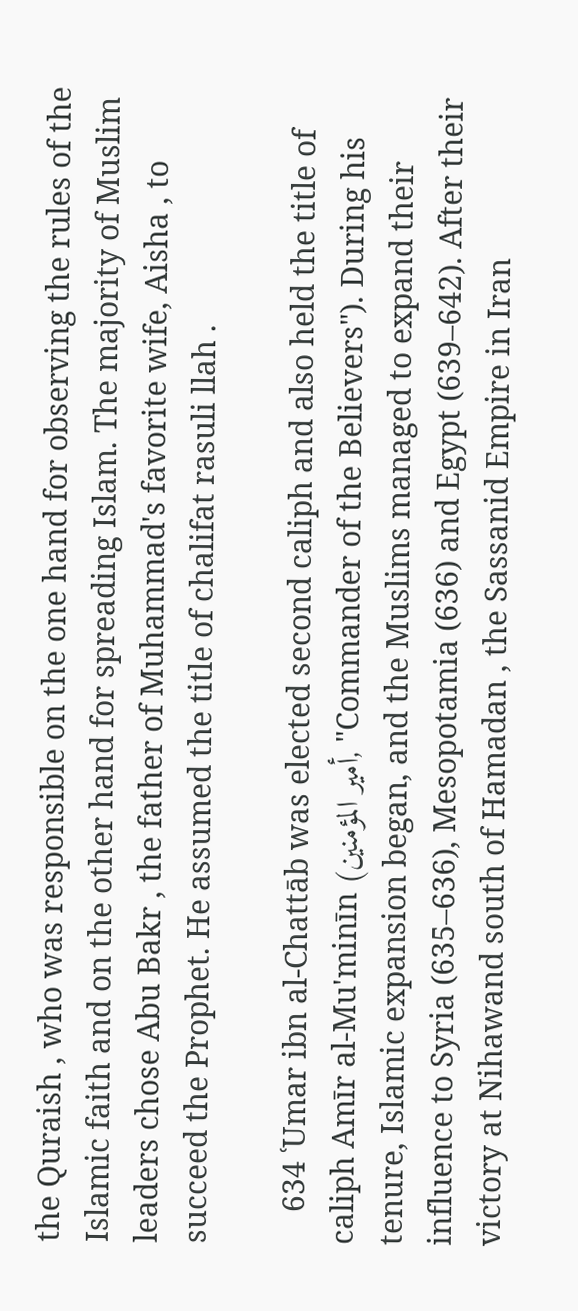the Quraish , who was responsible on the one hand for observing the rules of the Islamic faith and on the other hand for spreading Islam. The majority of Muslim leaders chose Abu Bakr , the father of Muhammad's favorite wife, Aisha , to succeed the Prophet. He assumed the title of chalifat rasuli llah .

    634 ʿUmar ibn al-Chattāb was elected second caliph and also held the title of caliph Amīr al-Mu'minīn (أمير المؤمنين, "Commander of the Believers"). During his tenure, Islamic expansion began, and the Muslims managed to expand their influence to Syria (635–636), Mesopotamia (636) and Egypt (639–642). After their victory at Nihawand south of Hamadan , the Sassanid Empire in Iran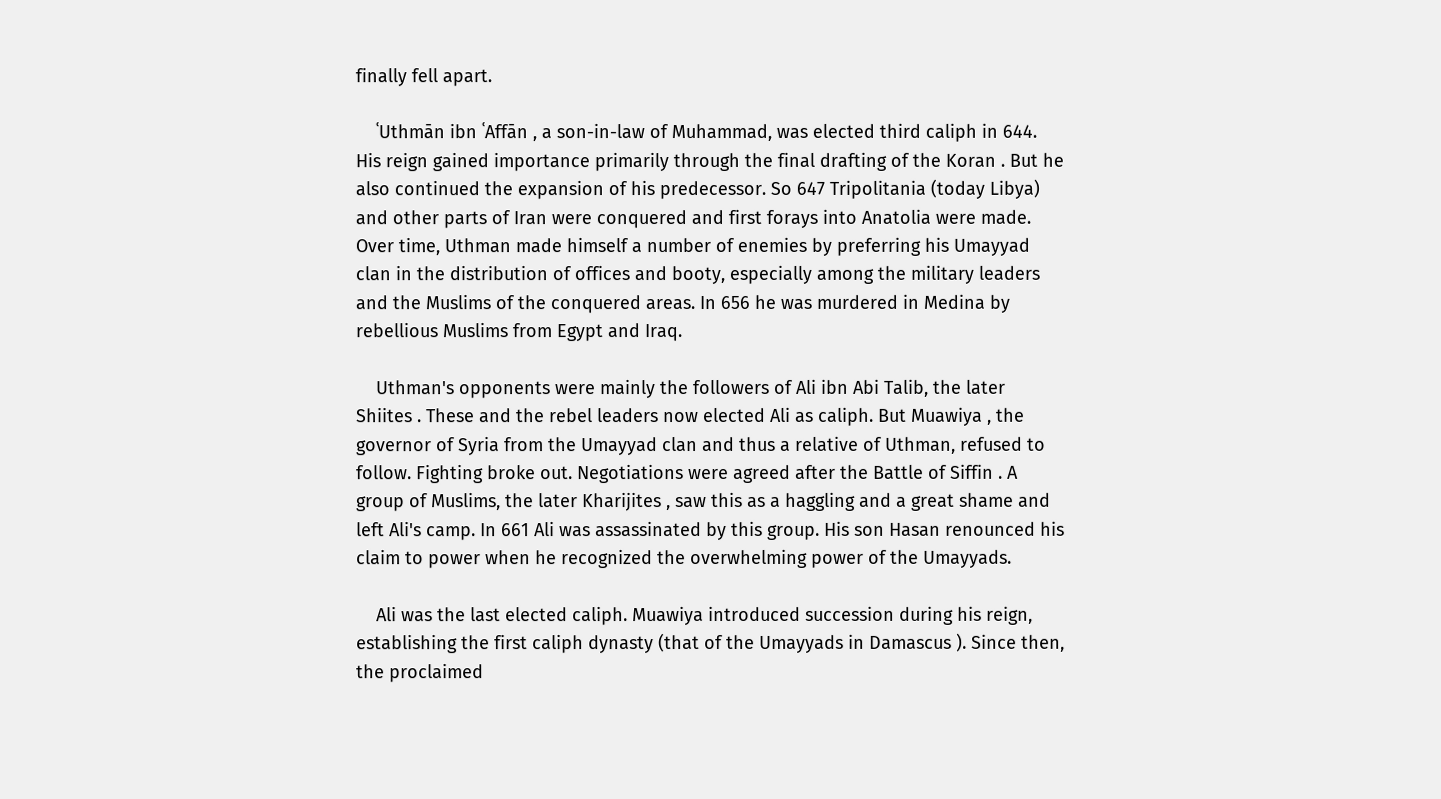finally fell apart.

    ʿUthmān ibn ʿAffān , a son-in-law of Muhammad, was elected third caliph in 644. His reign gained importance primarily through the final drafting of the Koran . But he also continued the expansion of his predecessor. So 647 Tripolitania (today Libya) and other parts of Iran were conquered and first forays into Anatolia were made. Over time, Uthman made himself a number of enemies by preferring his Umayyad clan in the distribution of offices and booty, especially among the military leaders and the Muslims of the conquered areas. In 656 he was murdered in Medina by rebellious Muslims from Egypt and Iraq.

    Uthman's opponents were mainly the followers of Ali ibn Abi Talib, the later Shiites . These and the rebel leaders now elected Ali as caliph. But Muawiya , the governor of Syria from the Umayyad clan and thus a relative of Uthman, refused to follow. Fighting broke out. Negotiations were agreed after the Battle of Siffin . A group of Muslims, the later Kharijites , saw this as a haggling and a great shame and left Ali's camp. In 661 Ali was assassinated by this group. His son Hasan renounced his claim to power when he recognized the overwhelming power of the Umayyads.

    Ali was the last elected caliph. Muawiya introduced succession during his reign, establishing the first caliph dynasty (that of the Umayyads in Damascus ). Since then, the proclaimed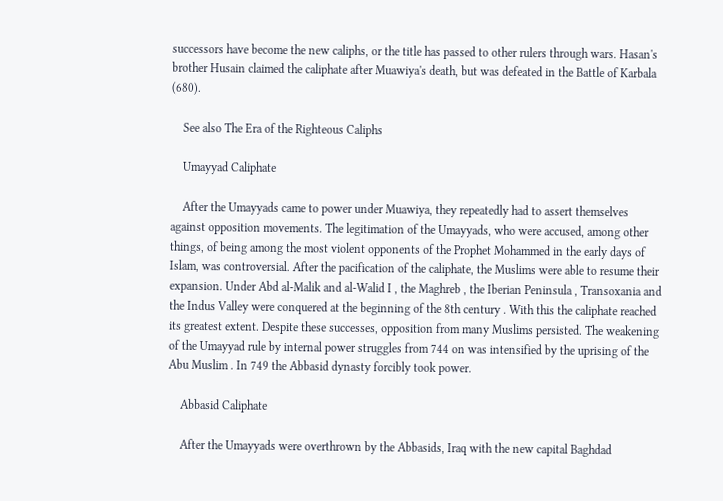successors have become the new caliphs, or the title has passed to other rulers through wars. Hasan's brother Husain claimed the caliphate after Muawiya's death, but was defeated in the Battle of Karbala (680).

    See also The Era of the Righteous Caliphs

    Umayyad Caliphate

    After the Umayyads came to power under Muawiya, they repeatedly had to assert themselves against opposition movements. The legitimation of the Umayyads, who were accused, among other things, of being among the most violent opponents of the Prophet Mohammed in the early days of Islam, was controversial. After the pacification of the caliphate, the Muslims were able to resume their expansion. Under Abd al-Malik and al-Walid I , the Maghreb , the Iberian Peninsula , Transoxania and the Indus Valley were conquered at the beginning of the 8th century . With this the caliphate reached its greatest extent. Despite these successes, opposition from many Muslims persisted. The weakening of the Umayyad rule by internal power struggles from 744 on was intensified by the uprising of the Abu Muslim . In 749 the Abbasid dynasty forcibly took power.

    Abbasid Caliphate

    After the Umayyads were overthrown by the Abbasids, Iraq with the new capital Baghdad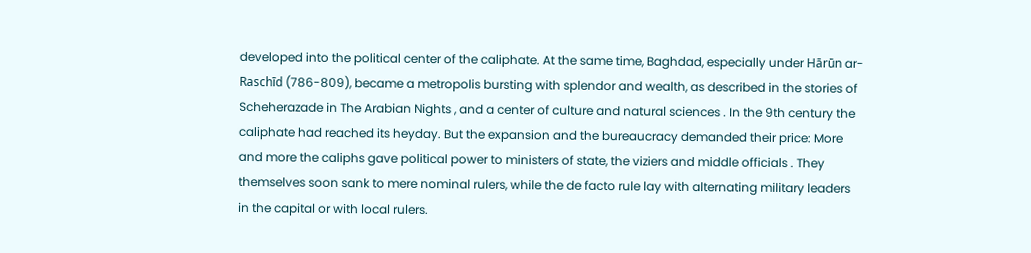developed into the political center of the caliphate. At the same time, Baghdad, especially under Hārūn ar-Raschīd (786-809), became a metropolis bursting with splendor and wealth, as described in the stories of Scheherazade in The Arabian Nights , and a center of culture and natural sciences . In the 9th century the caliphate had reached its heyday. But the expansion and the bureaucracy demanded their price: More and more the caliphs gave political power to ministers of state, the viziers and middle officials . They themselves soon sank to mere nominal rulers, while the de facto rule lay with alternating military leaders in the capital or with local rulers.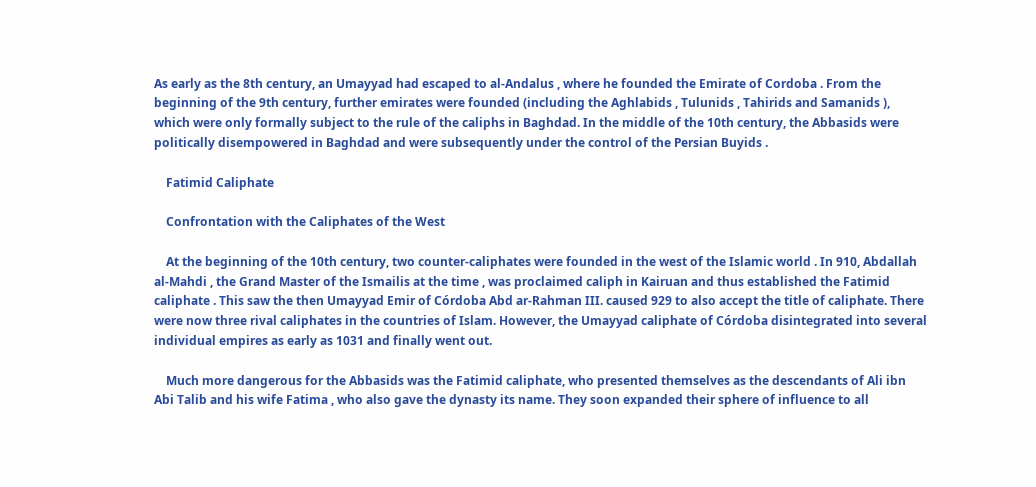As early as the 8th century, an Umayyad had escaped to al-Andalus , where he founded the Emirate of Cordoba . From the beginning of the 9th century, further emirates were founded (including the Aghlabids , Tulunids , Tahirids and Samanids ), which were only formally subject to the rule of the caliphs in Baghdad. In the middle of the 10th century, the Abbasids were politically disempowered in Baghdad and were subsequently under the control of the Persian Buyids .

    Fatimid Caliphate

    Confrontation with the Caliphates of the West

    At the beginning of the 10th century, two counter-caliphates were founded in the west of the Islamic world . In 910, Abdallah al-Mahdi , the Grand Master of the Ismailis at the time , was proclaimed caliph in Kairuan and thus established the Fatimid caliphate . This saw the then Umayyad Emir of Córdoba Abd ar-Rahman III. caused 929 to also accept the title of caliphate. There were now three rival caliphates in the countries of Islam. However, the Umayyad caliphate of Córdoba disintegrated into several individual empires as early as 1031 and finally went out.

    Much more dangerous for the Abbasids was the Fatimid caliphate, who presented themselves as the descendants of Ali ibn Abi Talib and his wife Fatima , who also gave the dynasty its name. They soon expanded their sphere of influence to all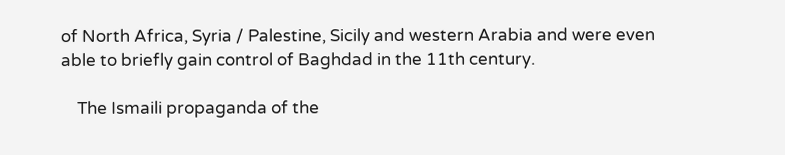of North Africa, Syria / Palestine, Sicily and western Arabia and were even able to briefly gain control of Baghdad in the 11th century.

    The Ismaili propaganda of the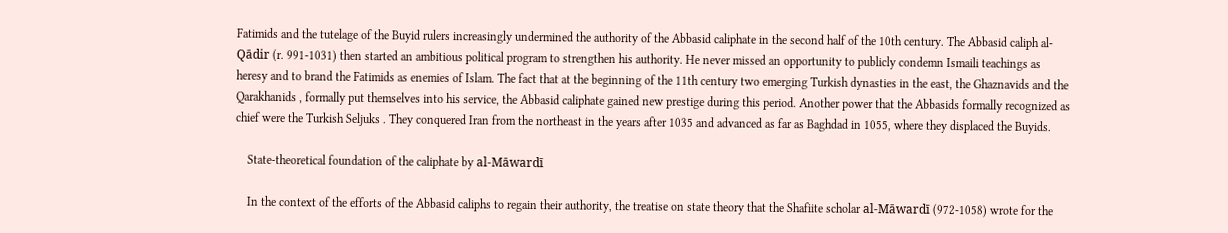Fatimids and the tutelage of the Buyid rulers increasingly undermined the authority of the Abbasid caliphate in the second half of the 10th century. The Abbasid caliph al-Qādir (r. 991-1031) then started an ambitious political program to strengthen his authority. He never missed an opportunity to publicly condemn Ismaili teachings as heresy and to brand the Fatimids as enemies of Islam. The fact that at the beginning of the 11th century two emerging Turkish dynasties in the east, the Ghaznavids and the Qarakhanids , formally put themselves into his service, the Abbasid caliphate gained new prestige during this period. Another power that the Abbasids formally recognized as chief were the Turkish Seljuks . They conquered Iran from the northeast in the years after 1035 and advanced as far as Baghdad in 1055, where they displaced the Buyids.

    State-theoretical foundation of the caliphate by al-Māwardī

    In the context of the efforts of the Abbasid caliphs to regain their authority, the treatise on state theory that the Shafiite scholar al-Māwardī (972-1058) wrote for the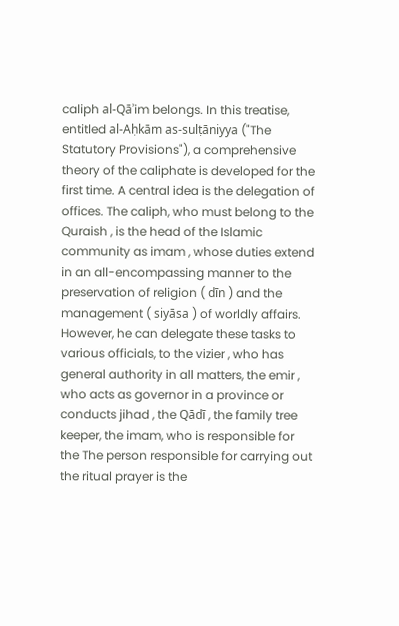caliph al-Qāʾim belongs. In this treatise, entitled al-Aḥkām as-sulṭāniyya ("The Statutory Provisions"), a comprehensive theory of the caliphate is developed for the first time. A central idea is the delegation of offices. The caliph, who must belong to the Quraish , is the head of the Islamic community as imam , whose duties extend in an all-encompassing manner to the preservation of religion ( dīn ) and the management ( siyāsa ) of worldly affairs. However, he can delegate these tasks to various officials, to the vizier , who has general authority in all matters, the emir , who acts as governor in a province or conducts jihad , the Qādī , the family tree keeper, the imam, who is responsible for the The person responsible for carrying out the ritual prayer is the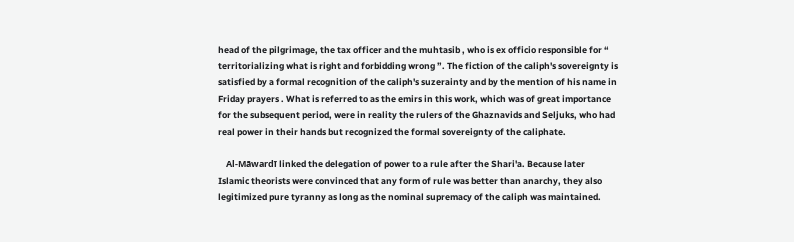head of the pilgrimage, the tax officer and the muhtasib , who is ex officio responsible for “ territorializing what is right and forbidding wrong ”. The fiction of the caliph's sovereignty is satisfied by a formal recognition of the caliph's suzerainty and by the mention of his name in Friday prayers . What is referred to as the emirs in this work, which was of great importance for the subsequent period, were in reality the rulers of the Ghaznavids and Seljuks, who had real power in their hands but recognized the formal sovereignty of the caliphate.

    Al-Māwardī linked the delegation of power to a rule after the Shari'a. Because later Islamic theorists were convinced that any form of rule was better than anarchy, they also legitimized pure tyranny as long as the nominal supremacy of the caliph was maintained.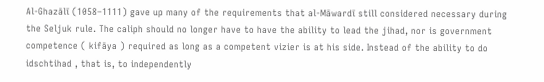Al-Ghazālī (1058–1111) gave up many of the requirements that al-Māwardī still considered necessary during the Seljuk rule. The caliph should no longer have to have the ability to lead the jihad, nor is government competence ( kifāya ) required as long as a competent vizier is at his side. Instead of the ability to do idschtihad , that is, to independently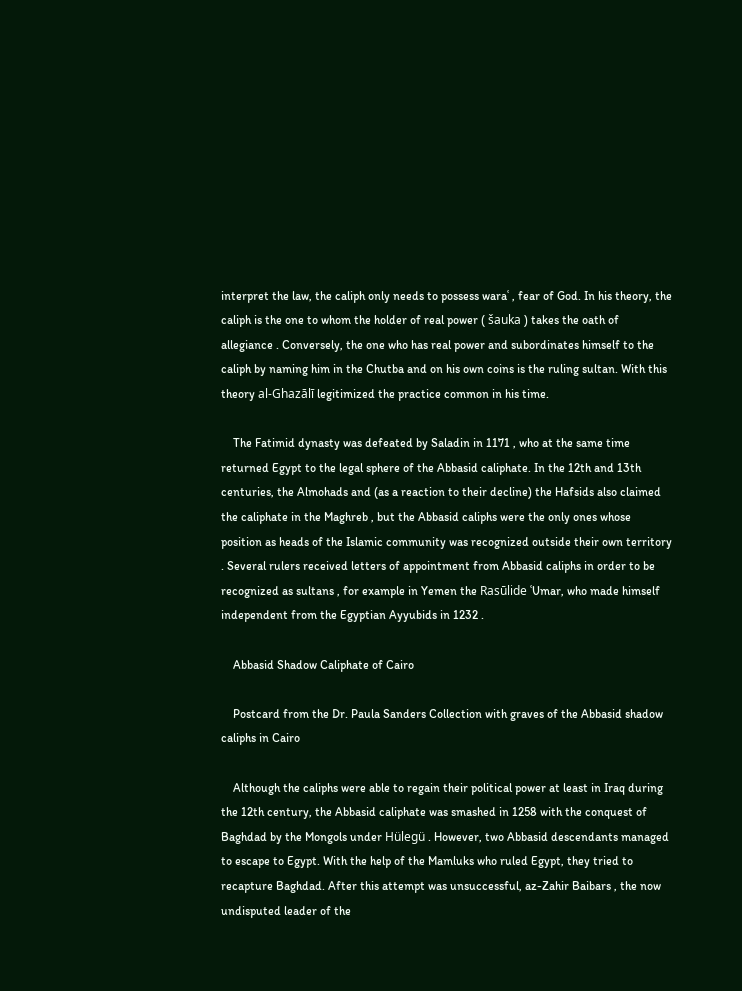interpret the law, the caliph only needs to possess waraʿ , fear of God. In his theory, the caliph is the one to whom the holder of real power ( šauka ) takes the oath of allegiance . Conversely, the one who has real power and subordinates himself to the caliph by naming him in the Chutba and on his own coins is the ruling sultan. With this theory al-Ghazālī legitimized the practice common in his time.

    The Fatimid dynasty was defeated by Saladin in 1171 , who at the same time returned Egypt to the legal sphere of the Abbasid caliphate. In the 12th and 13th centuries, the Almohads and (as a reaction to their decline) the Hafsids also claimed the caliphate in the Maghreb , but the Abbasid caliphs were the only ones whose position as heads of the Islamic community was recognized outside their own territory . Several rulers received letters of appointment from Abbasid caliphs in order to be recognized as sultans , for example in Yemen the Rasūlide ʿUmar, who made himself independent from the Egyptian Ayyubids in 1232 .

    Abbasid Shadow Caliphate of Cairo

    Postcard from the Dr. Paula Sanders Collection with graves of the Abbasid shadow caliphs in Cairo

    Although the caliphs were able to regain their political power at least in Iraq during the 12th century, the Abbasid caliphate was smashed in 1258 with the conquest of Baghdad by the Mongols under Hülegü . However, two Abbasid descendants managed to escape to Egypt. With the help of the Mamluks who ruled Egypt, they tried to recapture Baghdad. After this attempt was unsuccessful, az-Zahir Baibars , the now undisputed leader of the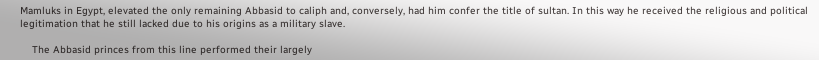Mamluks in Egypt, elevated the only remaining Abbasid to caliph and, conversely, had him confer the title of sultan. In this way he received the religious and political legitimation that he still lacked due to his origins as a military slave.

    The Abbasid princes from this line performed their largely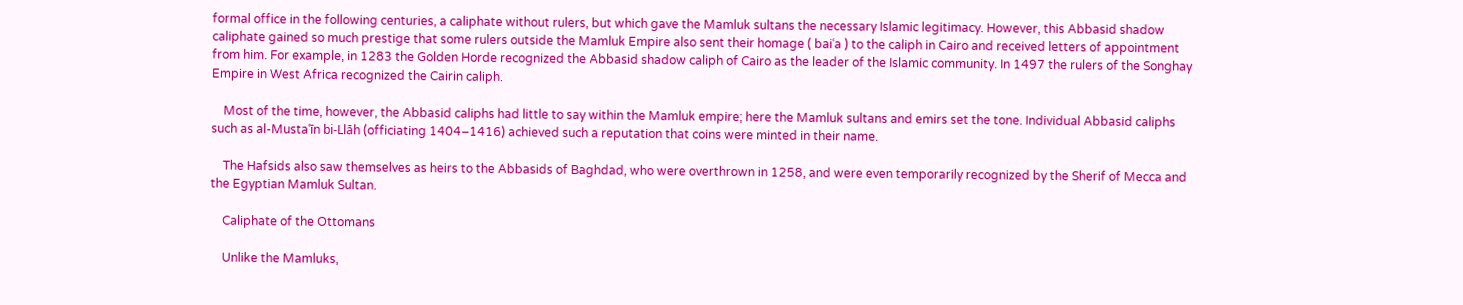formal office in the following centuries, a caliphate without rulers, but which gave the Mamluk sultans the necessary Islamic legitimacy. However, this Abbasid shadow caliphate gained so much prestige that some rulers outside the Mamluk Empire also sent their homage ( baiʿa ) to the caliph in Cairo and received letters of appointment from him. For example, in 1283 the Golden Horde recognized the Abbasid shadow caliph of Cairo as the leader of the Islamic community. In 1497 the rulers of the Songhay Empire in West Africa recognized the Cairin caliph.

    Most of the time, however, the Abbasid caliphs had little to say within the Mamluk empire; here the Mamluk sultans and emirs set the tone. Individual Abbasid caliphs such as al-Mustaʿīn bi-Llāh (officiating 1404–1416) achieved such a reputation that coins were minted in their name.

    The Hafsids also saw themselves as heirs to the Abbasids of Baghdad, who were overthrown in 1258, and were even temporarily recognized by the Sherif of Mecca and the Egyptian Mamluk Sultan.

    Caliphate of the Ottomans

    Unlike the Mamluks,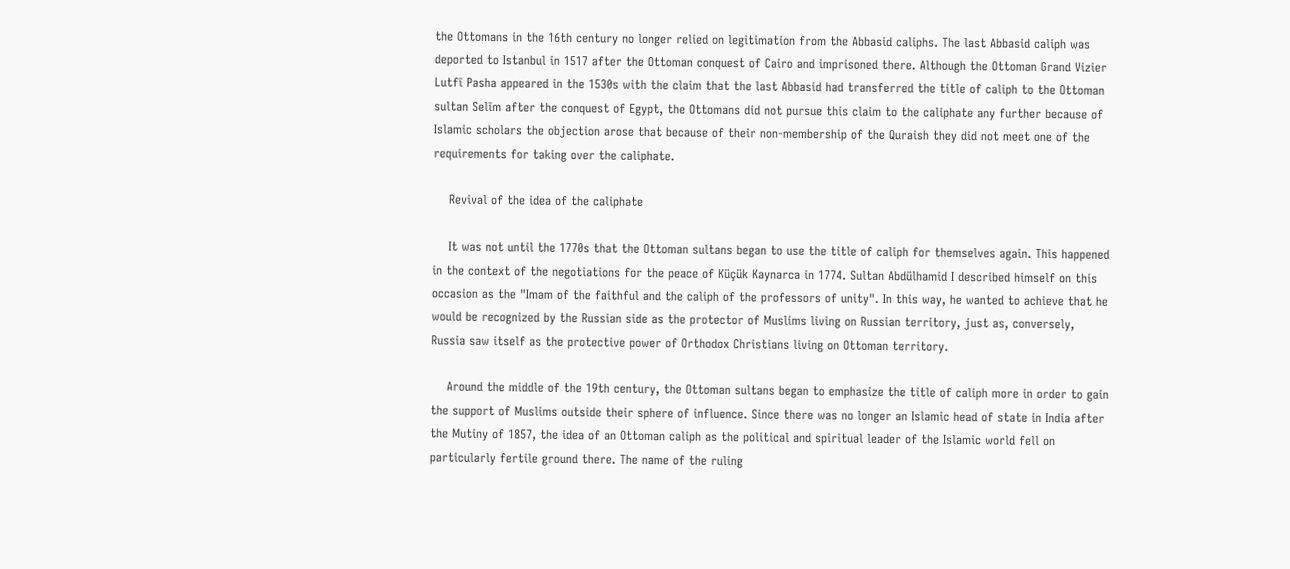the Ottomans in the 16th century no longer relied on legitimation from the Abbasid caliphs. The last Abbasid caliph was deported to Istanbul in 1517 after the Ottoman conquest of Cairo and imprisoned there. Although the Ottoman Grand Vizier Lutfī Pasha appeared in the 1530s with the claim that the last Abbasid had transferred the title of caliph to the Ottoman sultan Selīm after the conquest of Egypt, the Ottomans did not pursue this claim to the caliphate any further because of Islamic scholars the objection arose that because of their non-membership of the Quraish they did not meet one of the requirements for taking over the caliphate.

    Revival of the idea of the caliphate

    It was not until the 1770s that the Ottoman sultans began to use the title of caliph for themselves again. This happened in the context of the negotiations for the peace of Küçük Kaynarca in 1774. Sultan Abdülhamid I described himself on this occasion as the "Imam of the faithful and the caliph of the professors of unity". In this way, he wanted to achieve that he would be recognized by the Russian side as the protector of Muslims living on Russian territory, just as, conversely, Russia saw itself as the protective power of Orthodox Christians living on Ottoman territory.

    Around the middle of the 19th century, the Ottoman sultans began to emphasize the title of caliph more in order to gain the support of Muslims outside their sphere of influence. Since there was no longer an Islamic head of state in India after the Mutiny of 1857, the idea of an Ottoman caliph as the political and spiritual leader of the Islamic world fell on particularly fertile ground there. The name of the ruling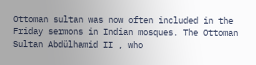Ottoman sultan was now often included in the Friday sermons in Indian mosques. The Ottoman Sultan Abdülhamid II , who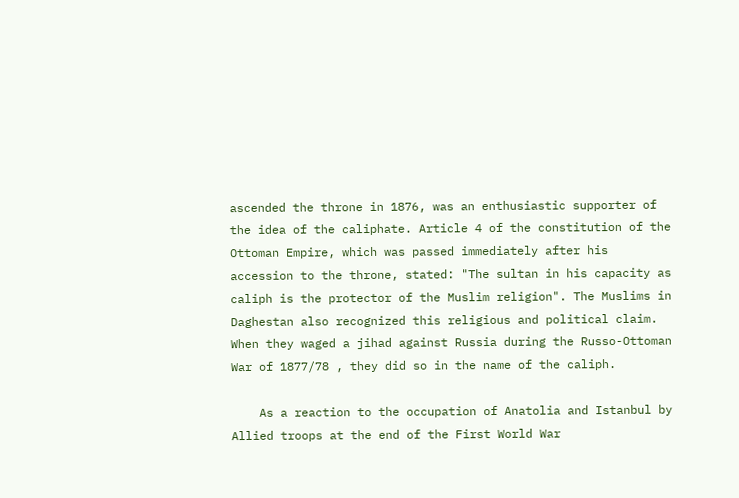ascended the throne in 1876, was an enthusiastic supporter of the idea of the caliphate. Article 4 of the constitution of the Ottoman Empire, which was passed immediately after his accession to the throne, stated: "The sultan in his capacity as caliph is the protector of the Muslim religion". The Muslims in Daghestan also recognized this religious and political claim. When they waged a jihad against Russia during the Russo-Ottoman War of 1877/78 , they did so in the name of the caliph.

    As a reaction to the occupation of Anatolia and Istanbul by Allied troops at the end of the First World War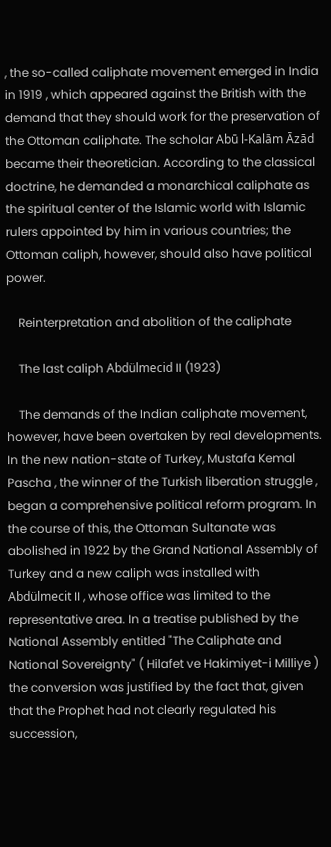, the so-called caliphate movement emerged in India in 1919 , which appeared against the British with the demand that they should work for the preservation of the Ottoman caliphate. The scholar Abū l-Kalām Āzād became their theoretician. According to the classical doctrine, he demanded a monarchical caliphate as the spiritual center of the Islamic world with Islamic rulers appointed by him in various countries; the Ottoman caliph, however, should also have political power.

    Reinterpretation and abolition of the caliphate

    The last caliph Abdülmecid II (1923)

    The demands of the Indian caliphate movement, however, have been overtaken by real developments. In the new nation-state of Turkey, Mustafa Kemal Pascha , the winner of the Turkish liberation struggle , began a comprehensive political reform program. In the course of this, the Ottoman Sultanate was abolished in 1922 by the Grand National Assembly of Turkey and a new caliph was installed with Abdülmecit II , whose office was limited to the representative area. In a treatise published by the National Assembly entitled "The Caliphate and National Sovereignty" ( Hilafet ve Hakimiyet-i Milliye ) the conversion was justified by the fact that, given that the Prophet had not clearly regulated his succession,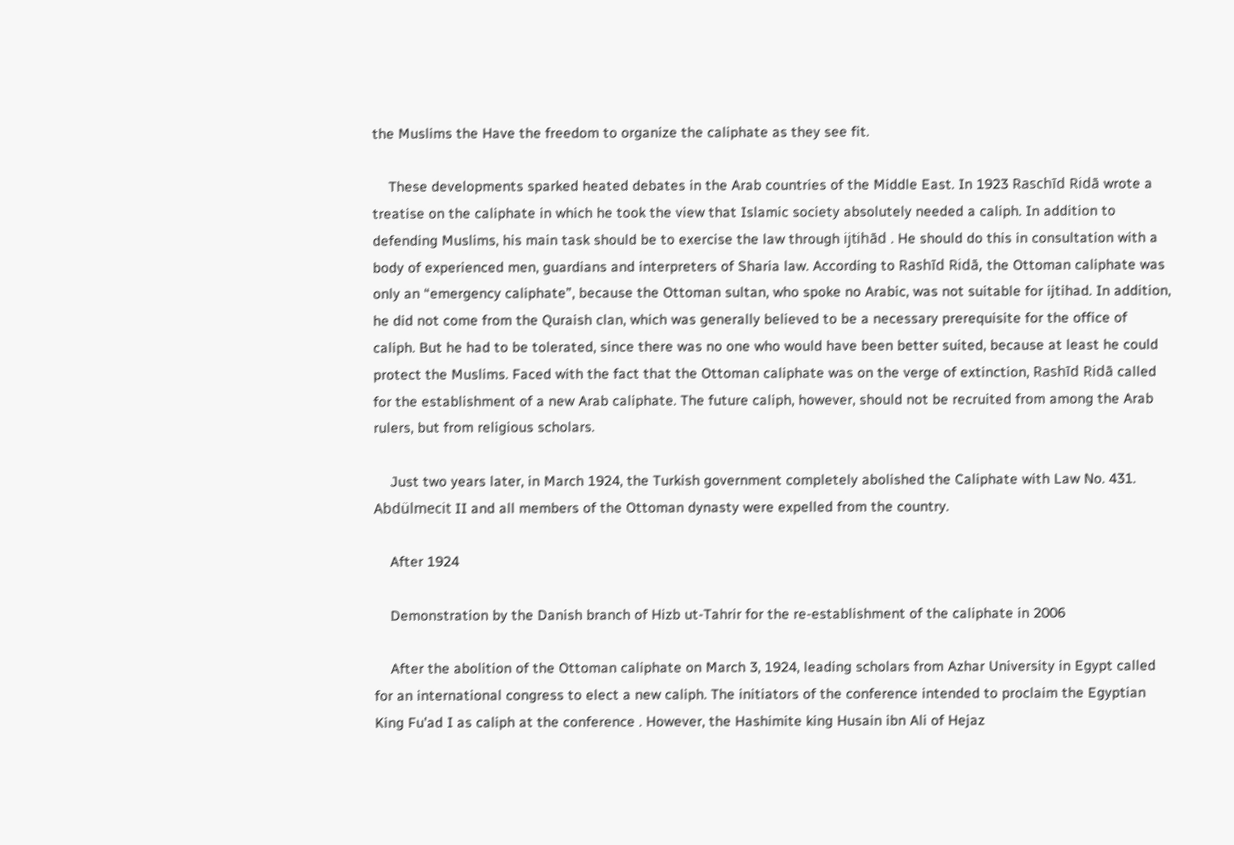the Muslims the Have the freedom to organize the caliphate as they see fit.

    These developments sparked heated debates in the Arab countries of the Middle East. In 1923 Raschīd Ridā wrote a treatise on the caliphate in which he took the view that Islamic society absolutely needed a caliph. In addition to defending Muslims, his main task should be to exercise the law through ijtihād . He should do this in consultation with a body of experienced men, guardians and interpreters of Sharia law. According to Rashīd Ridā, the Ottoman caliphate was only an “emergency caliphate”, because the Ottoman sultan, who spoke no Arabic, was not suitable for ijtihad. In addition, he did not come from the Quraish clan, which was generally believed to be a necessary prerequisite for the office of caliph. But he had to be tolerated, since there was no one who would have been better suited, because at least he could protect the Muslims. Faced with the fact that the Ottoman caliphate was on the verge of extinction, Rashīd Ridā called for the establishment of a new Arab caliphate. The future caliph, however, should not be recruited from among the Arab rulers, but from religious scholars.

    Just two years later, in March 1924, the Turkish government completely abolished the Caliphate with Law No. 431. Abdülmecit II and all members of the Ottoman dynasty were expelled from the country.

    After 1924

    Demonstration by the Danish branch of Hizb ut-Tahrir for the re-establishment of the caliphate in 2006

    After the abolition of the Ottoman caliphate on March 3, 1924, leading scholars from Azhar University in Egypt called for an international congress to elect a new caliph. The initiators of the conference intended to proclaim the Egyptian King Fu'ad I as caliph at the conference . However, the Hashimite king Husain ibn Ali of Hejaz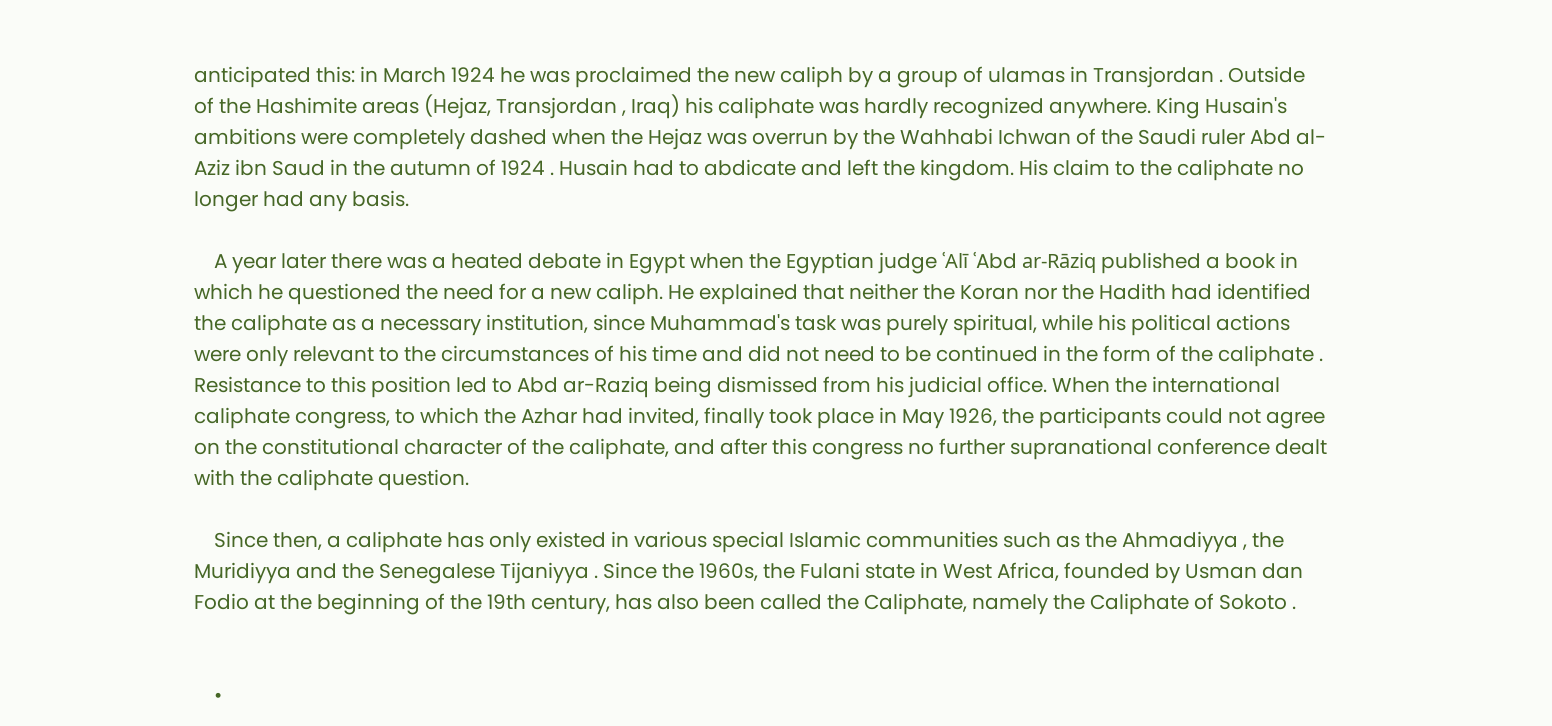anticipated this: in March 1924 he was proclaimed the new caliph by a group of ulamas in Transjordan . Outside of the Hashimite areas (Hejaz, Transjordan , Iraq) his caliphate was hardly recognized anywhere. King Husain's ambitions were completely dashed when the Hejaz was overrun by the Wahhabi Ichwan of the Saudi ruler Abd al-Aziz ibn Saud in the autumn of 1924 . Husain had to abdicate and left the kingdom. His claim to the caliphate no longer had any basis.

    A year later there was a heated debate in Egypt when the Egyptian judge ʿAlī ʿAbd ar-Rāziq published a book in which he questioned the need for a new caliph. He explained that neither the Koran nor the Hadith had identified the caliphate as a necessary institution, since Muhammad's task was purely spiritual, while his political actions were only relevant to the circumstances of his time and did not need to be continued in the form of the caliphate . Resistance to this position led to Abd ar-Raziq being dismissed from his judicial office. When the international caliphate congress, to which the Azhar had invited, finally took place in May 1926, the participants could not agree on the constitutional character of the caliphate, and after this congress no further supranational conference dealt with the caliphate question.

    Since then, a caliphate has only existed in various special Islamic communities such as the Ahmadiyya , the Muridiyya and the Senegalese Tijaniyya . Since the 1960s, the Fulani state in West Africa, founded by Usman dan Fodio at the beginning of the 19th century, has also been called the Caliphate, namely the Caliphate of Sokoto .


    •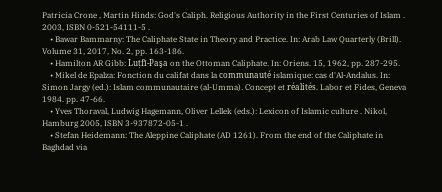Patricia Crone , Martin Hinds: God's Caliph. Religious Authority in the First Centuries of Islam . 2003, ISBN 0-521-54111-5 .
    • Bawar Bammarny: The Caliphate State in Theory and Practice. In: Arab Law Quarterly (Brill). Volume 31, 2017, No. 2, pp. 163-186.
    • Hamilton AR Gibb: Luṭfī-Paşa on the Ottoman Caliphate. In: Oriens. 15, 1962, pp. 287-295.
    • Mikel de Epalza: Fonction du califat dans la communauté islamique: cas d'Al-Andalus. In: Simon Jargy (ed.): Islam communautaire (al-Umma). Concept et réalités. Labor et Fides, Geneva 1984. pp. 47-66.
    • Yves Thoraval, Ludwig Hagemann, Oliver Lellek (eds.): Lexicon of Islamic culture . Nikol, Hamburg 2005, ISBN 3-937872-05-1 .
    • Stefan Heidemann: The Aleppine Caliphate (AD 1261). From the end of the Caliphate in Baghdad via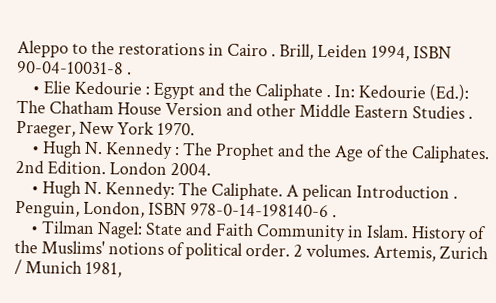Aleppo to the restorations in Cairo . Brill, Leiden 1994, ISBN 90-04-10031-8 .
    • Elie Kedourie : Egypt and the Caliphate . In: Kedourie (Ed.): The Chatham House Version and other Middle Eastern Studies . Praeger, New York 1970.
    • Hugh N. Kennedy : The Prophet and the Age of the Caliphates. 2nd Edition. London 2004.
    • Hugh N. Kennedy: The Caliphate. A pelican Introduction . Penguin, London, ISBN 978-0-14-198140-6 .
    • Tilman Nagel: State and Faith Community in Islam. History of the Muslims' notions of political order. 2 volumes. Artemis, Zurich / Munich 1981,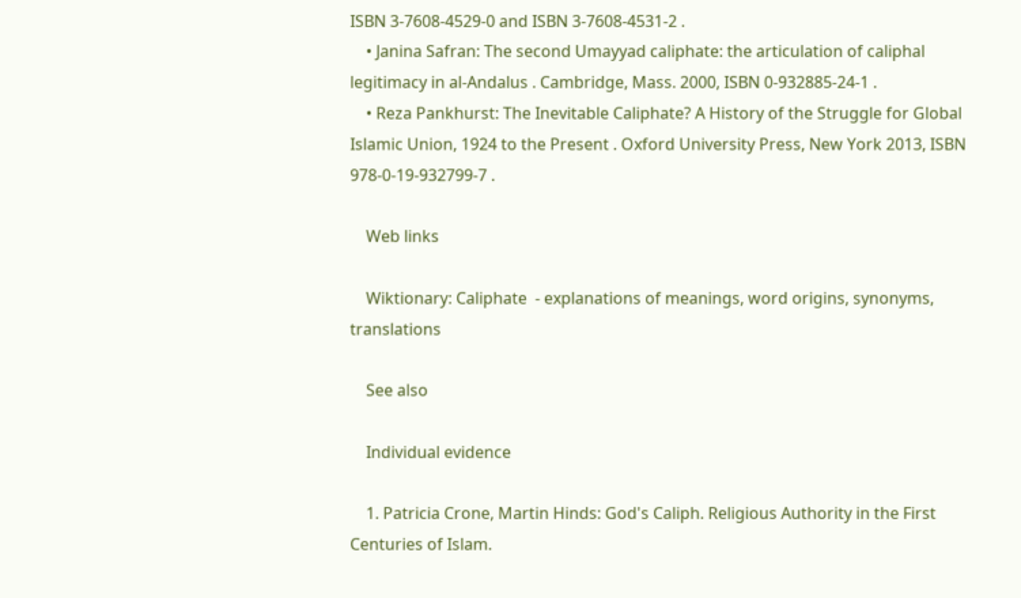ISBN 3-7608-4529-0 and ISBN 3-7608-4531-2 .
    • Janina Safran: The second Umayyad caliphate: the articulation of caliphal legitimacy in al-Andalus . Cambridge, Mass. 2000, ISBN 0-932885-24-1 .
    • Reza Pankhurst: The Inevitable Caliphate? A History of the Struggle for Global Islamic Union, 1924 to the Present . Oxford University Press, New York 2013, ISBN 978-0-19-932799-7 .

    Web links

    Wiktionary: Caliphate  - explanations of meanings, word origins, synonyms, translations

    See also

    Individual evidence

    1. Patricia Crone, Martin Hinds: God's Caliph. Religious Authority in the First Centuries of Islam.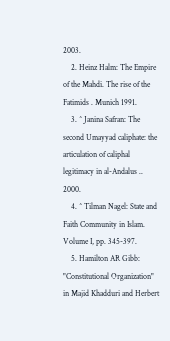2003.
    2. Heinz Halm: The Empire of the Mahdi. The rise of the Fatimids . Munich 1991.
    3. ^ Janina Safran: The second Umayyad caliphate: the articulation of caliphal legitimacy in al-Andalus .. 2000.
    4. ^ Tilman Nagel: State and Faith Community in Islam. Volume I, pp. 345-397.
    5. Hamilton AR Gibb: "Constitutional Organization" in Majid Khadduri and Herbert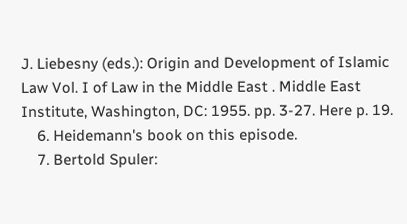J. Liebesny (eds.): Origin and Development of Islamic Law Vol. I of Law in the Middle East . Middle East Institute, Washington, DC: 1955. pp. 3-27. Here p. 19.
    6. Heidemann's book on this episode.
    7. Bertold Spuler: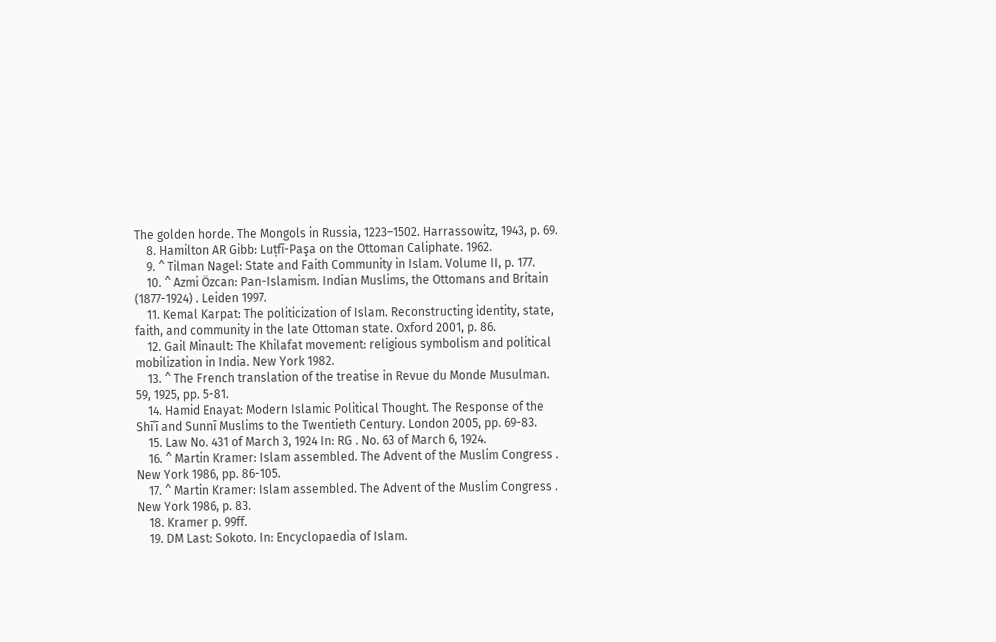The golden horde. The Mongols in Russia, 1223–1502. Harrassowitz, 1943, p. 69.
    8. Hamilton AR Gibb: Luṭfī-Paşa on the Ottoman Caliphate. 1962.
    9. ^ Tilman Nagel: State and Faith Community in Islam. Volume II, p. 177.
    10. ^ Azmi Özcan: Pan-Islamism. Indian Muslims, the Ottomans and Britain (1877-1924) . Leiden 1997.
    11. Kemal Karpat: The politicization of Islam. Reconstructing identity, state, faith, and community in the late Ottoman state. Oxford 2001, p. 86.
    12. Gail Minault: The Khilafat movement: religious symbolism and political mobilization in India. New York 1982.
    13. ^ The French translation of the treatise in Revue du Monde Musulman. 59, 1925, pp. 5-81.
    14. Hamid Enayat: Modern Islamic Political Thought. The Response of the Shīʿī and Sunnī Muslims to the Twentieth Century. London 2005, pp. 69-83.
    15. Law No. 431 of March 3, 1924 In: RG . No. 63 of March 6, 1924.
    16. ^ Martin Kramer: Islam assembled. The Advent of the Muslim Congress . New York 1986, pp. 86-105.
    17. ^ Martin Kramer: Islam assembled. The Advent of the Muslim Congress . New York 1986, p. 83.
    18. Kramer p. 99ff.
    19. DM Last: Sokoto. In: Encyclopaedia of Islam.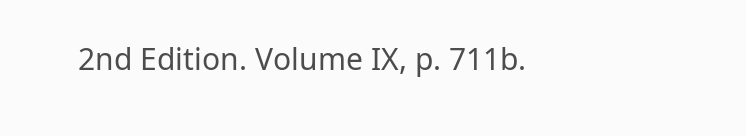2nd Edition. Volume IX, p. 711b.